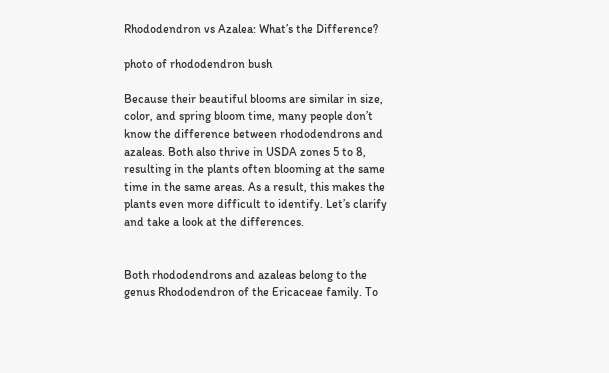Rhododendron vs Azalea: What’s the Difference?

photo of rhododendron bush

Because their beautiful blooms are similar in size, color, and spring bloom time, many people don’t know the difference between rhododendrons and azaleas. Both also thrive in USDA zones 5 to 8, resulting in the plants often blooming at the same time in the same areas. As a result, this makes the plants even more difficult to identify. Let’s clarify and take a look at the differences.


Both rhododendrons and azaleas belong to the genus Rhododendron of the Ericaceae family. To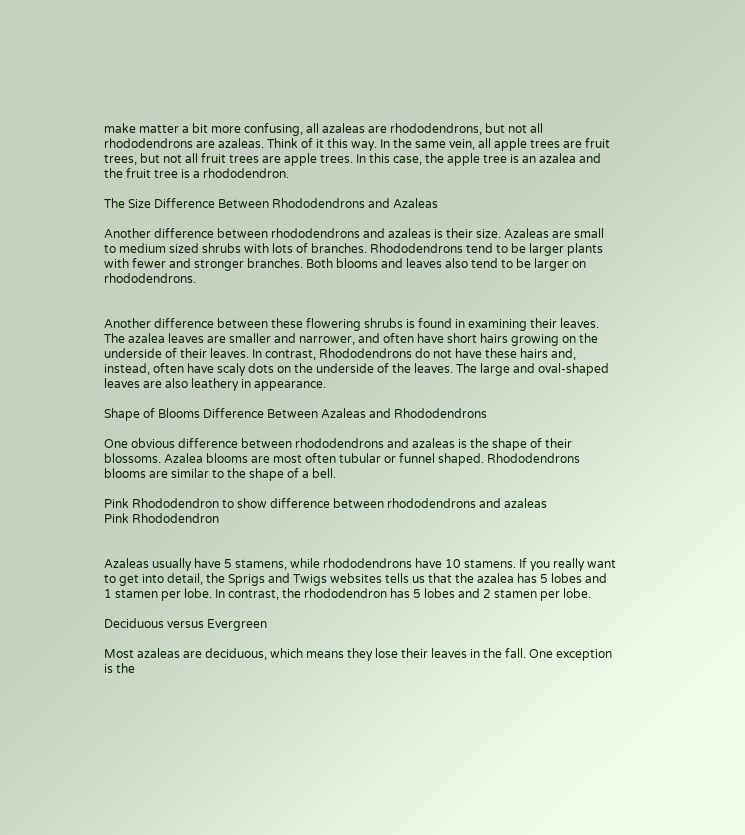make matter a bit more confusing, all azaleas are rhododendrons, but not all rhododendrons are azaleas. Think of it this way. In the same vein, all apple trees are fruit trees, but not all fruit trees are apple trees. In this case, the apple tree is an azalea and the fruit tree is a rhododendron.

The Size Difference Between Rhododendrons and Azaleas

Another difference between rhododendrons and azaleas is their size. Azaleas are small to medium sized shrubs with lots of branches. Rhododendrons tend to be larger plants with fewer and stronger branches. Both blooms and leaves also tend to be larger on rhododendrons.


Another difference between these flowering shrubs is found in examining their leaves. The azalea leaves are smaller and narrower, and often have short hairs growing on the underside of their leaves. In contrast, Rhododendrons do not have these hairs and, instead, often have scaly dots on the underside of the leaves. The large and oval-shaped leaves are also leathery in appearance.

Shape of Blooms Difference Between Azaleas and Rhododendrons

One obvious difference between rhododendrons and azaleas is the shape of their blossoms. Azalea blooms are most often tubular or funnel shaped. Rhododendrons blooms are similar to the shape of a bell.

Pink Rhododendron to show difference between rhododendrons and azaleas
Pink Rhododendron


Azaleas usually have 5 stamens, while rhododendrons have 10 stamens. If you really want to get into detail, the Sprigs and Twigs websites tells us that the azalea has 5 lobes and 1 stamen per lobe. In contrast, the rhododendron has 5 lobes and 2 stamen per lobe.

Deciduous versus Evergreen

Most azaleas are deciduous, which means they lose their leaves in the fall. One exception is the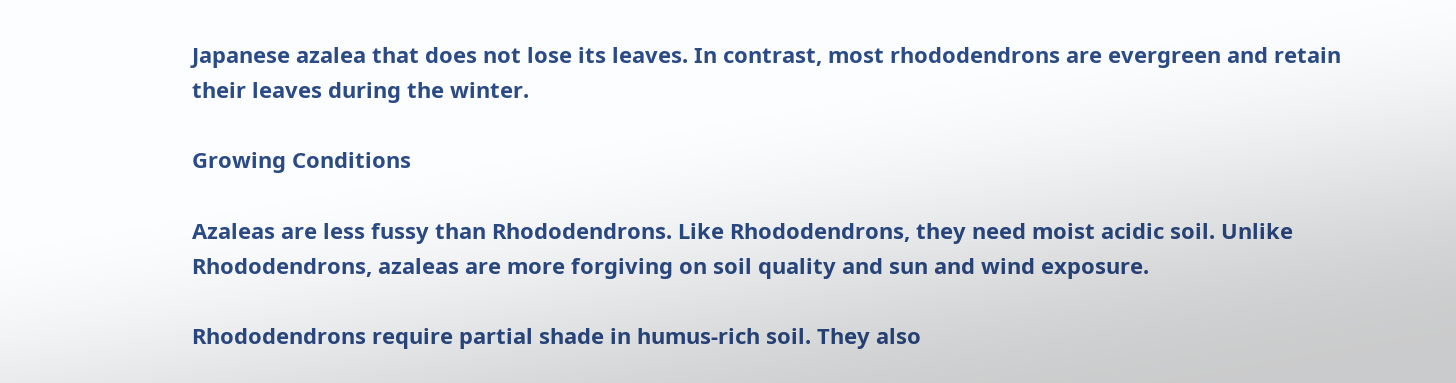Japanese azalea that does not lose its leaves. In contrast, most rhododendrons are evergreen and retain their leaves during the winter.

Growing Conditions

Azaleas are less fussy than Rhododendrons. Like Rhododendrons, they need moist acidic soil. Unlike Rhododendrons, azaleas are more forgiving on soil quality and sun and wind exposure.

Rhododendrons require partial shade in humus-rich soil. They also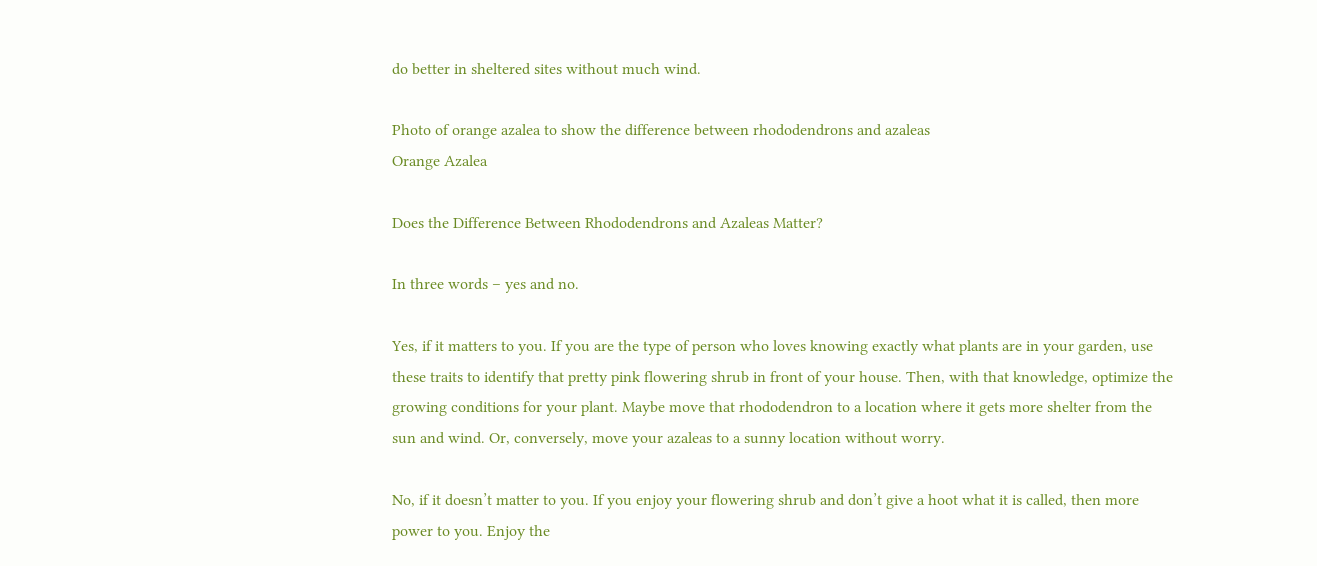do better in sheltered sites without much wind.

Photo of orange azalea to show the difference between rhododendrons and azaleas
Orange Azalea

Does the Difference Between Rhododendrons and Azaleas Matter?

In three words – yes and no.

Yes, if it matters to you. If you are the type of person who loves knowing exactly what plants are in your garden, use these traits to identify that pretty pink flowering shrub in front of your house. Then, with that knowledge, optimize the growing conditions for your plant. Maybe move that rhododendron to a location where it gets more shelter from the sun and wind. Or, conversely, move your azaleas to a sunny location without worry.

No, if it doesn’t matter to you. If you enjoy your flowering shrub and don’t give a hoot what it is called, then more power to you. Enjoy the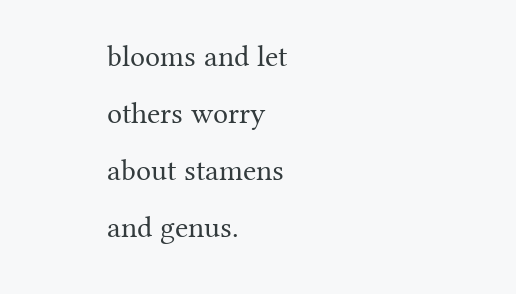blooms and let others worry about stamens and genus.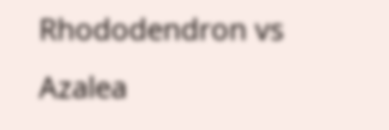Rhododendron vs Azalea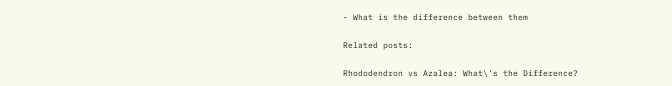- What is the difference between them

Related posts:

Rhododendron vs Azalea: What\'s the Difference?